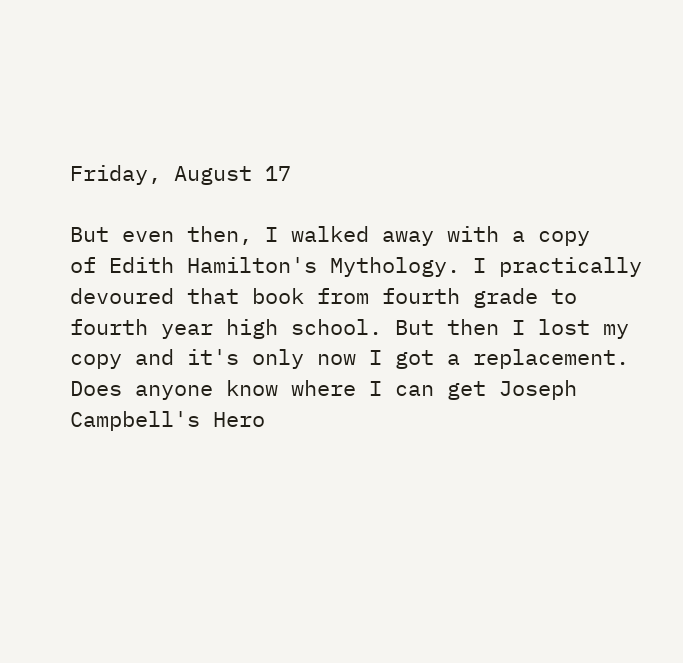Friday, August 17

But even then, I walked away with a copy
of Edith Hamilton's Mythology. I practically
devoured that book from fourth grade to
fourth year high school. But then I lost my
copy and it's only now I got a replacement.
Does anyone know where I can get Joseph
Campbell's Hero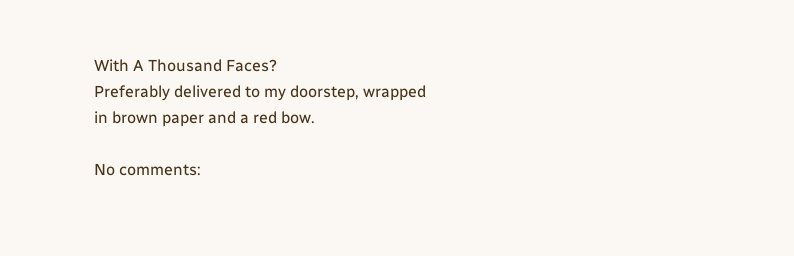With A Thousand Faces?
Preferably delivered to my doorstep, wrapped
in brown paper and a red bow.

No comments: